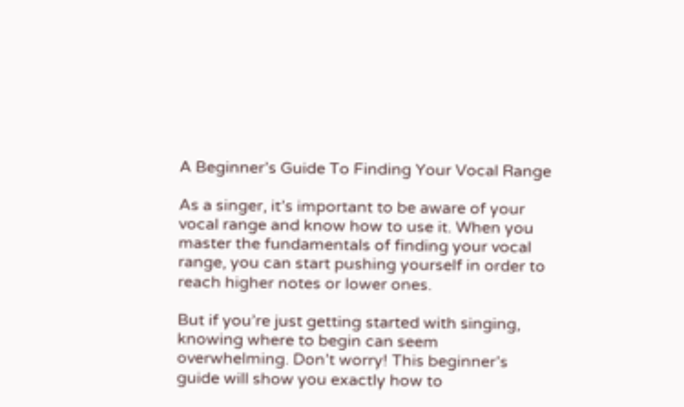A Beginner’s Guide To Finding Your Vocal Range

As a singer, it’s important to be aware of your vocal range and know how to use it. When you master the fundamentals of finding your vocal range, you can start pushing yourself in order to reach higher notes or lower ones.

But if you’re just getting started with singing, knowing where to begin can seem overwhelming. Don’t worry! This beginner’s guide will show you exactly how to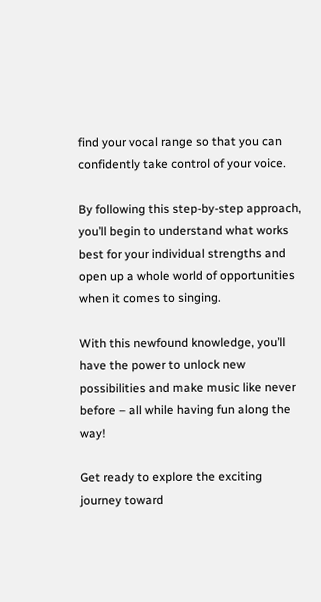find your vocal range so that you can confidently take control of your voice.

By following this step-by-step approach, you’ll begin to understand what works best for your individual strengths and open up a whole world of opportunities when it comes to singing.

With this newfound knowledge, you’ll have the power to unlock new possibilities and make music like never before – all while having fun along the way!

Get ready to explore the exciting journey toward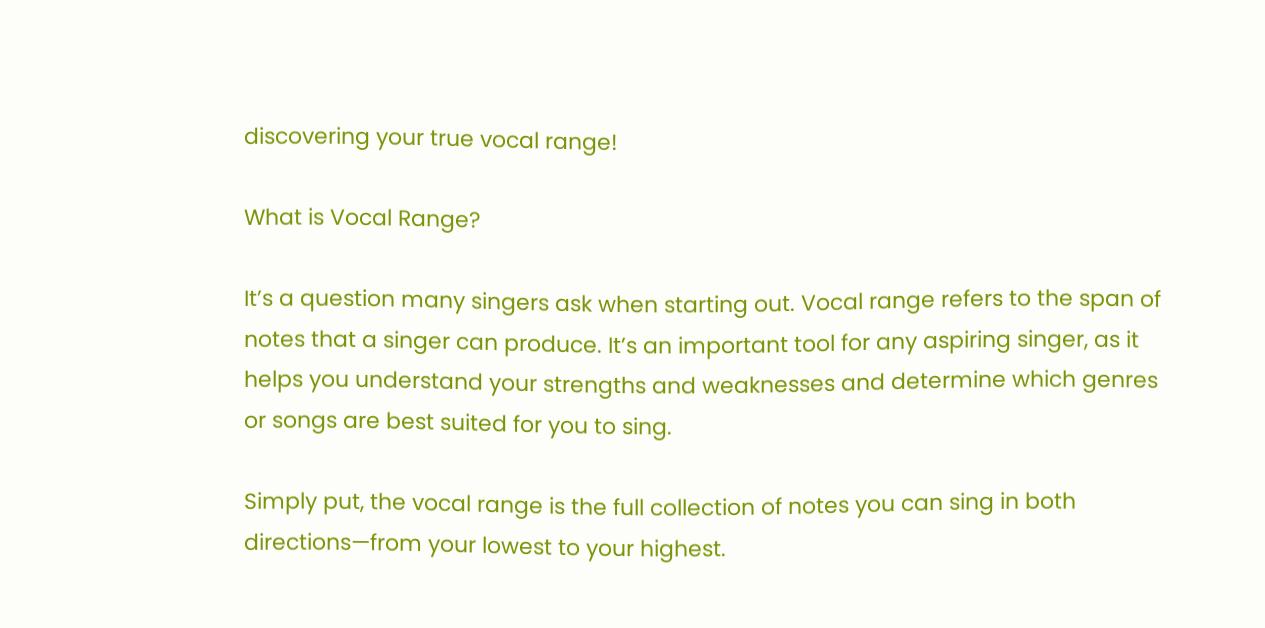discovering your true vocal range!

What is Vocal Range?

It’s a question many singers ask when starting out. Vocal range refers to the span of notes that a singer can produce. It’s an important tool for any aspiring singer, as it helps you understand your strengths and weaknesses and determine which genres or songs are best suited for you to sing.

Simply put, the vocal range is the full collection of notes you can sing in both directions—from your lowest to your highest.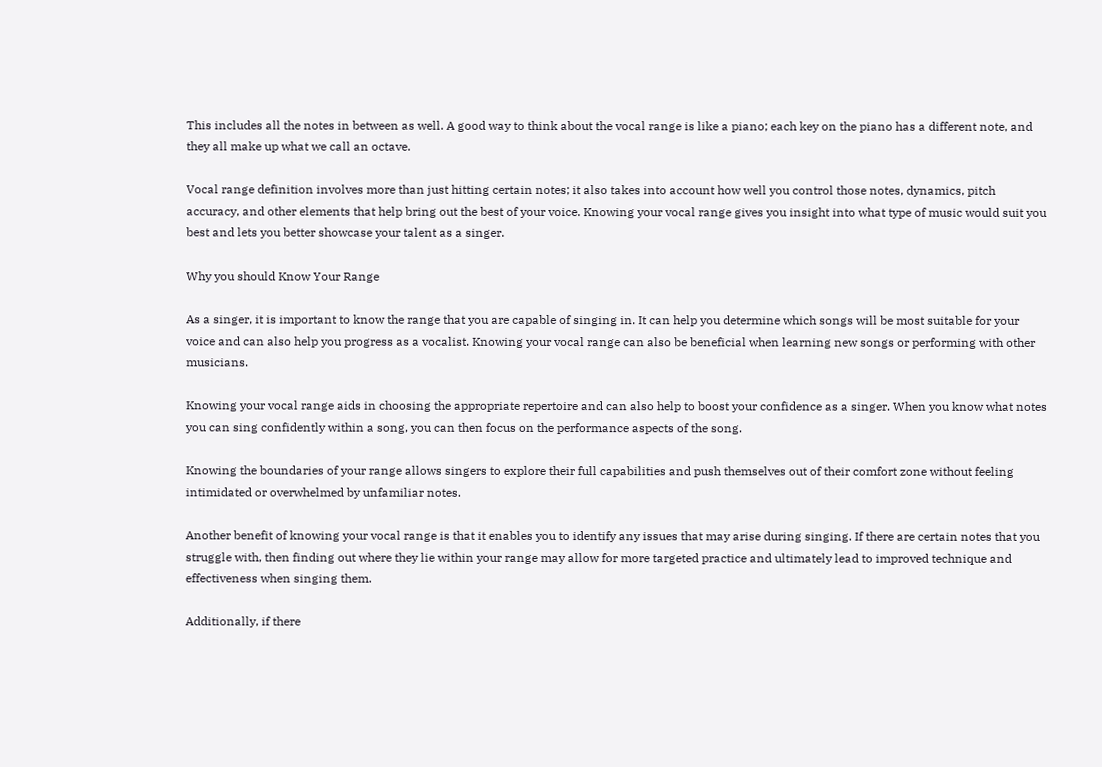This includes all the notes in between as well. A good way to think about the vocal range is like a piano; each key on the piano has a different note, and they all make up what we call an octave.

Vocal range definition involves more than just hitting certain notes; it also takes into account how well you control those notes, dynamics, pitch accuracy, and other elements that help bring out the best of your voice. Knowing your vocal range gives you insight into what type of music would suit you best and lets you better showcase your talent as a singer.

Why you should Know Your Range

As a singer, it is important to know the range that you are capable of singing in. It can help you determine which songs will be most suitable for your voice and can also help you progress as a vocalist. Knowing your vocal range can also be beneficial when learning new songs or performing with other musicians.

Knowing your vocal range aids in choosing the appropriate repertoire and can also help to boost your confidence as a singer. When you know what notes you can sing confidently within a song, you can then focus on the performance aspects of the song.

Knowing the boundaries of your range allows singers to explore their full capabilities and push themselves out of their comfort zone without feeling intimidated or overwhelmed by unfamiliar notes.

Another benefit of knowing your vocal range is that it enables you to identify any issues that may arise during singing. If there are certain notes that you struggle with, then finding out where they lie within your range may allow for more targeted practice and ultimately lead to improved technique and effectiveness when singing them.

Additionally, if there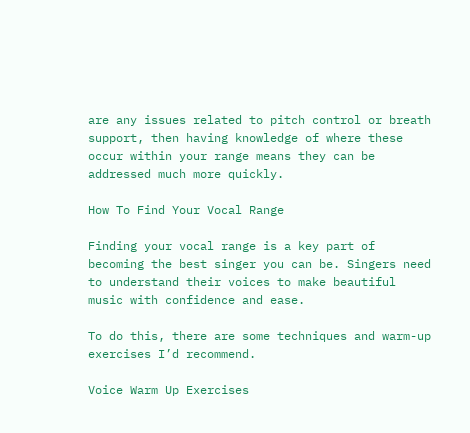are any issues related to pitch control or breath support, then having knowledge of where these occur within your range means they can be addressed much more quickly.

How To Find Your Vocal Range

Finding your vocal range is a key part of becoming the best singer you can be. Singers need to understand their voices to make beautiful music with confidence and ease.

To do this, there are some techniques and warm-up exercises I’d recommend.

Voice Warm Up Exercises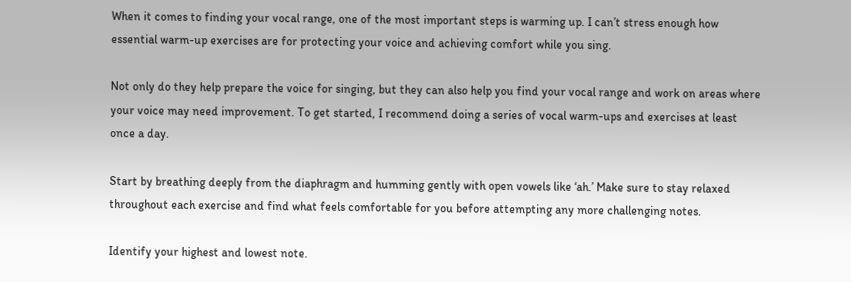When it comes to finding your vocal range, one of the most important steps is warming up. I can’t stress enough how essential warm-up exercises are for protecting your voice and achieving comfort while you sing.

Not only do they help prepare the voice for singing, but they can also help you find your vocal range and work on areas where your voice may need improvement. To get started, I recommend doing a series of vocal warm-ups and exercises at least once a day.

Start by breathing deeply from the diaphragm and humming gently with open vowels like ‘ah.’ Make sure to stay relaxed throughout each exercise and find what feels comfortable for you before attempting any more challenging notes.

Identify your highest and lowest note.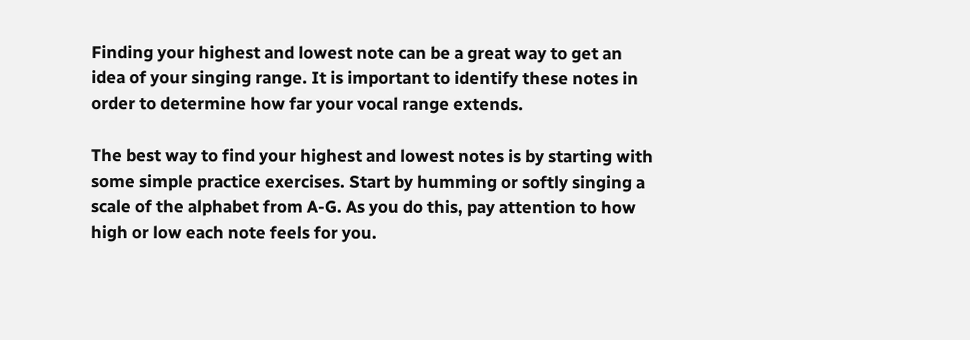Finding your highest and lowest note can be a great way to get an idea of your singing range. It is important to identify these notes in order to determine how far your vocal range extends.

The best way to find your highest and lowest notes is by starting with some simple practice exercises. Start by humming or softly singing a scale of the alphabet from A-G. As you do this, pay attention to how high or low each note feels for you.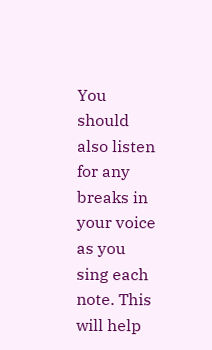You should also listen for any breaks in your voice as you sing each note. This will help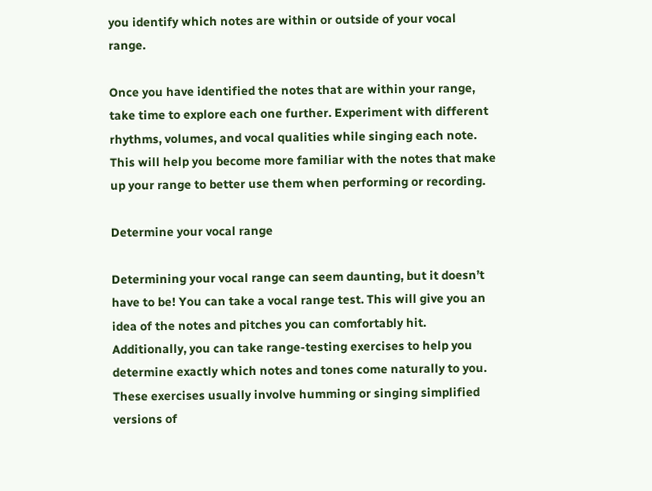you identify which notes are within or outside of your vocal range.

Once you have identified the notes that are within your range, take time to explore each one further. Experiment with different rhythms, volumes, and vocal qualities while singing each note. This will help you become more familiar with the notes that make up your range to better use them when performing or recording.

Determine your vocal range

Determining your vocal range can seem daunting, but it doesn’t have to be! You can take a vocal range test. This will give you an idea of the notes and pitches you can comfortably hit. Additionally, you can take range-testing exercises to help you determine exactly which notes and tones come naturally to you. These exercises usually involve humming or singing simplified versions of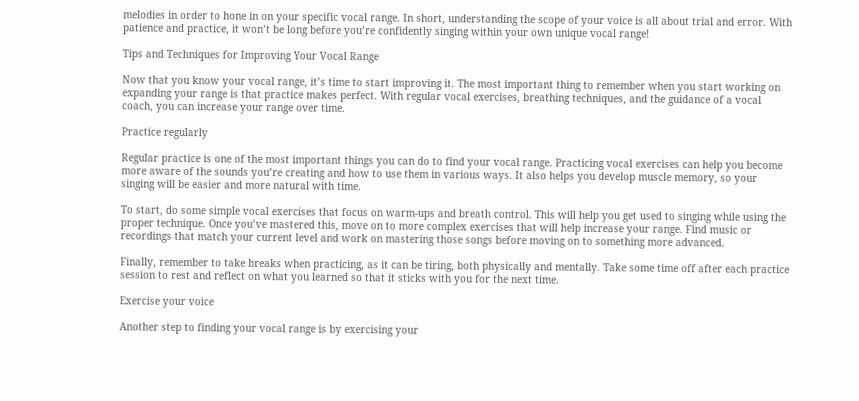melodies in order to hone in on your specific vocal range. In short, understanding the scope of your voice is all about trial and error. With patience and practice, it won’t be long before you’re confidently singing within your own unique vocal range!

Tips and Techniques for Improving Your Vocal Range

Now that you know your vocal range, it’s time to start improving it. The most important thing to remember when you start working on expanding your range is that practice makes perfect. With regular vocal exercises, breathing techniques, and the guidance of a vocal coach, you can increase your range over time.

Practice regularly

Regular practice is one of the most important things you can do to find your vocal range. Practicing vocal exercises can help you become more aware of the sounds you’re creating and how to use them in various ways. It also helps you develop muscle memory, so your singing will be easier and more natural with time.

To start, do some simple vocal exercises that focus on warm-ups and breath control. This will help you get used to singing while using the proper technique. Once you’ve mastered this, move on to more complex exercises that will help increase your range. Find music or recordings that match your current level and work on mastering those songs before moving on to something more advanced.

Finally, remember to take breaks when practicing, as it can be tiring, both physically and mentally. Take some time off after each practice session to rest and reflect on what you learned so that it sticks with you for the next time.

Exercise your voice

Another step to finding your vocal range is by exercising your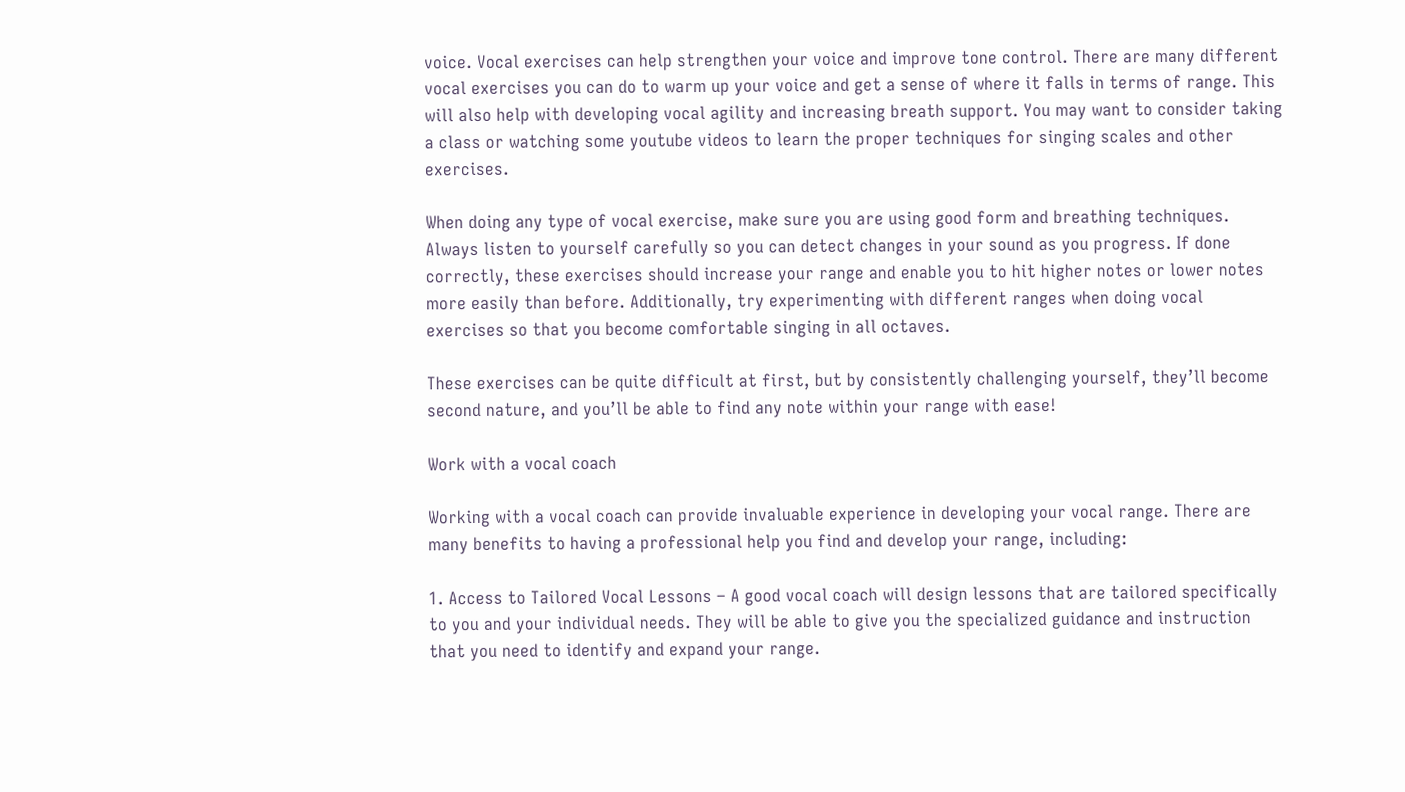voice. Vocal exercises can help strengthen your voice and improve tone control. There are many different vocal exercises you can do to warm up your voice and get a sense of where it falls in terms of range. This will also help with developing vocal agility and increasing breath support. You may want to consider taking a class or watching some youtube videos to learn the proper techniques for singing scales and other exercises.

When doing any type of vocal exercise, make sure you are using good form and breathing techniques. Always listen to yourself carefully so you can detect changes in your sound as you progress. If done correctly, these exercises should increase your range and enable you to hit higher notes or lower notes more easily than before. Additionally, try experimenting with different ranges when doing vocal exercises so that you become comfortable singing in all octaves.

These exercises can be quite difficult at first, but by consistently challenging yourself, they’ll become second nature, and you’ll be able to find any note within your range with ease!

Work with a vocal coach

Working with a vocal coach can provide invaluable experience in developing your vocal range. There are many benefits to having a professional help you find and develop your range, including:

1. Access to Tailored Vocal Lessons – A good vocal coach will design lessons that are tailored specifically to you and your individual needs. They will be able to give you the specialized guidance and instruction that you need to identify and expand your range.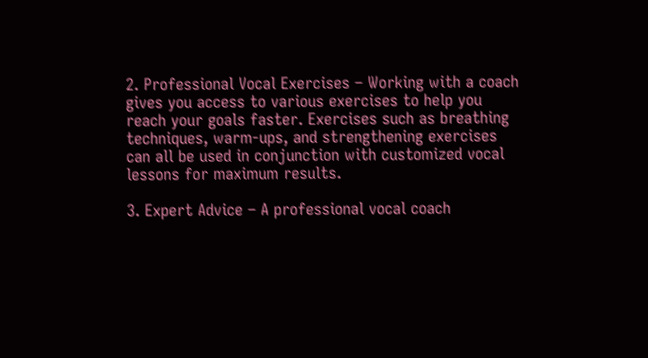2. Professional Vocal Exercises – Working with a coach gives you access to various exercises to help you reach your goals faster. Exercises such as breathing techniques, warm-ups, and strengthening exercises can all be used in conjunction with customized vocal lessons for maximum results.

3. Expert Advice – A professional vocal coach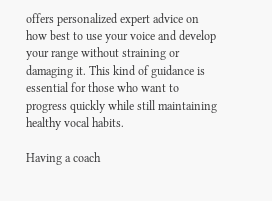offers personalized expert advice on how best to use your voice and develop your range without straining or damaging it. This kind of guidance is essential for those who want to progress quickly while still maintaining healthy vocal habits.

Having a coach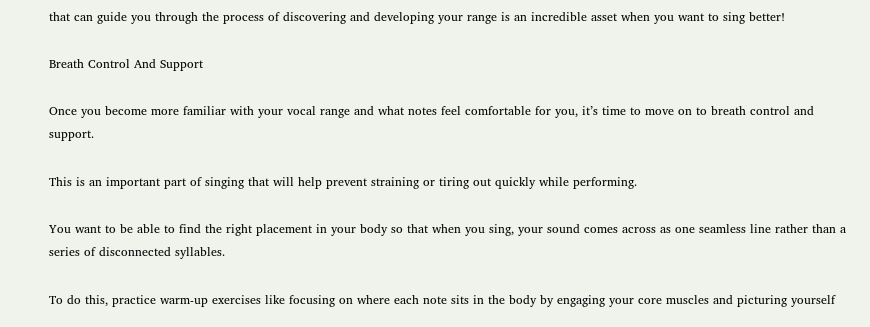that can guide you through the process of discovering and developing your range is an incredible asset when you want to sing better!

Breath Control And Support

Once you become more familiar with your vocal range and what notes feel comfortable for you, it’s time to move on to breath control and support.

This is an important part of singing that will help prevent straining or tiring out quickly while performing.

You want to be able to find the right placement in your body so that when you sing, your sound comes across as one seamless line rather than a series of disconnected syllables.

To do this, practice warm-up exercises like focusing on where each note sits in the body by engaging your core muscles and picturing yourself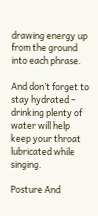drawing energy up from the ground into each phrase.

And don’t forget to stay hydrated – drinking plenty of water will help keep your throat lubricated while singing.

Posture And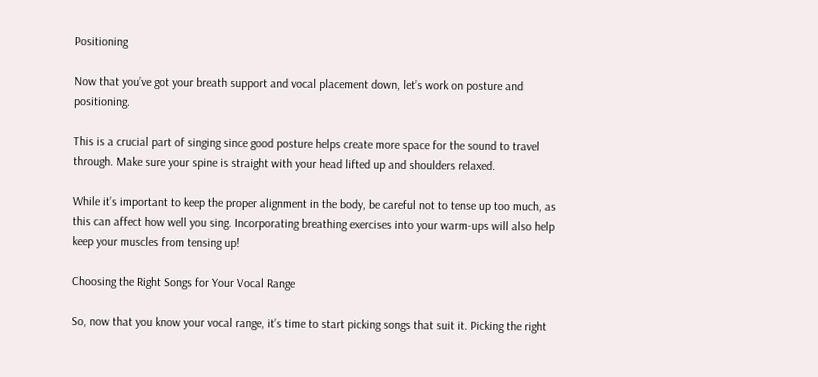Positioning

Now that you’ve got your breath support and vocal placement down, let’s work on posture and positioning.

This is a crucial part of singing since good posture helps create more space for the sound to travel through. Make sure your spine is straight with your head lifted up and shoulders relaxed.

While it’s important to keep the proper alignment in the body, be careful not to tense up too much, as this can affect how well you sing. Incorporating breathing exercises into your warm-ups will also help keep your muscles from tensing up!

Choosing the Right Songs for Your Vocal Range

So, now that you know your vocal range, it’s time to start picking songs that suit it. Picking the right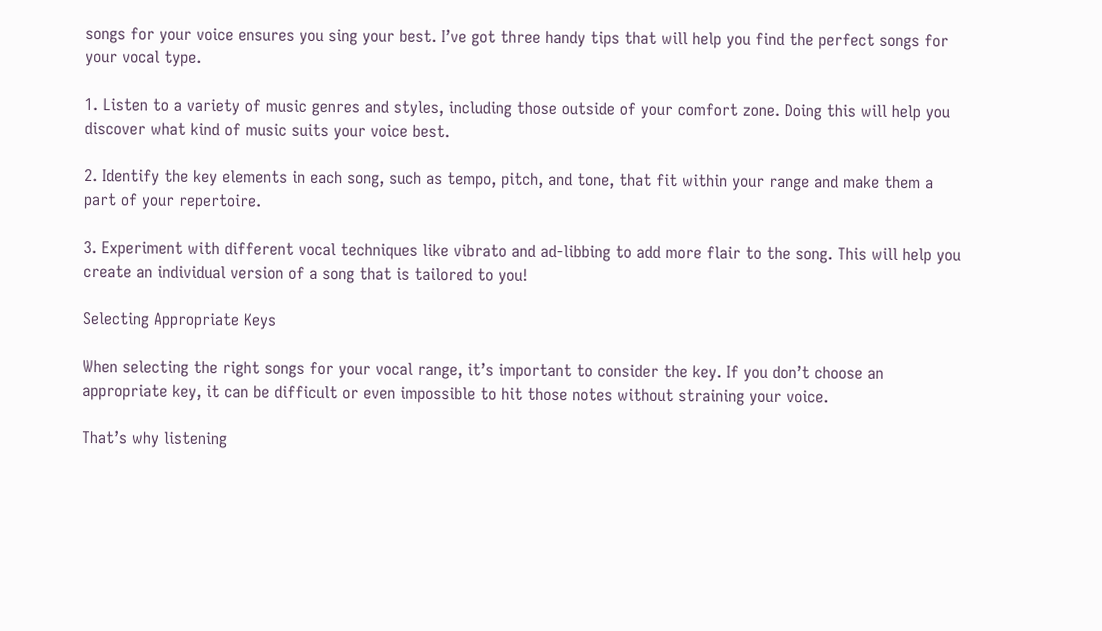songs for your voice ensures you sing your best. I’ve got three handy tips that will help you find the perfect songs for your vocal type.

1. Listen to a variety of music genres and styles, including those outside of your comfort zone. Doing this will help you discover what kind of music suits your voice best.

2. Identify the key elements in each song, such as tempo, pitch, and tone, that fit within your range and make them a part of your repertoire.

3. Experiment with different vocal techniques like vibrato and ad-libbing to add more flair to the song. This will help you create an individual version of a song that is tailored to you!

Selecting Appropriate Keys

When selecting the right songs for your vocal range, it’s important to consider the key. If you don’t choose an appropriate key, it can be difficult or even impossible to hit those notes without straining your voice.

That’s why listening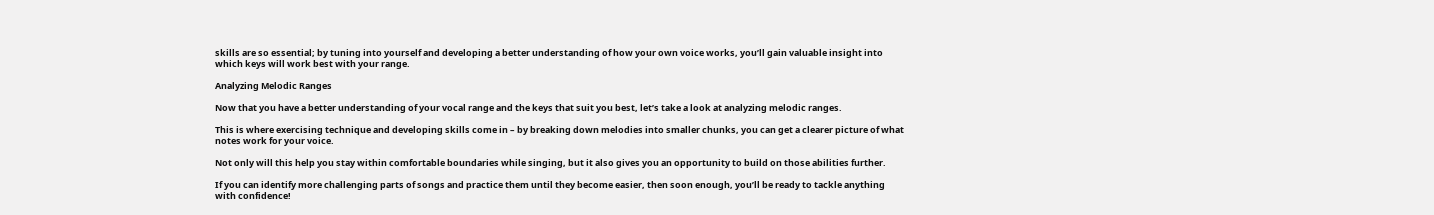skills are so essential; by tuning into yourself and developing a better understanding of how your own voice works, you’ll gain valuable insight into which keys will work best with your range.

Analyzing Melodic Ranges

Now that you have a better understanding of your vocal range and the keys that suit you best, let’s take a look at analyzing melodic ranges.

This is where exercising technique and developing skills come in – by breaking down melodies into smaller chunks, you can get a clearer picture of what notes work for your voice.

Not only will this help you stay within comfortable boundaries while singing, but it also gives you an opportunity to build on those abilities further.

If you can identify more challenging parts of songs and practice them until they become easier, then soon enough, you’ll be ready to tackle anything with confidence!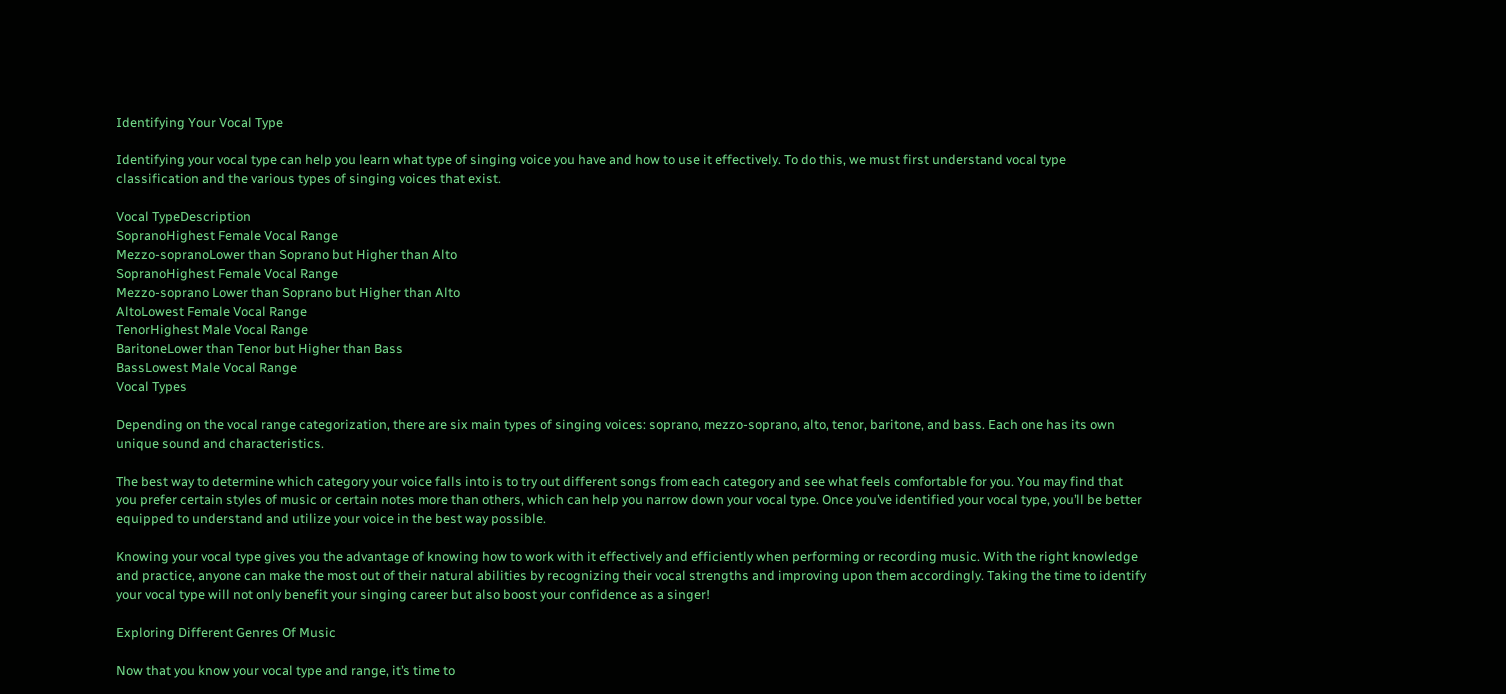Identifying Your Vocal Type

Identifying your vocal type can help you learn what type of singing voice you have and how to use it effectively. To do this, we must first understand vocal type classification and the various types of singing voices that exist.

Vocal TypeDescription
SopranoHighest Female Vocal Range
Mezzo-sopranoLower than Soprano but Higher than Alto
SopranoHighest Female Vocal Range
Mezzo-soprano Lower than Soprano but Higher than Alto
AltoLowest Female Vocal Range
TenorHighest Male Vocal Range
BaritoneLower than Tenor but Higher than Bass
BassLowest Male Vocal Range
Vocal Types

Depending on the vocal range categorization, there are six main types of singing voices: soprano, mezzo-soprano, alto, tenor, baritone, and bass. Each one has its own unique sound and characteristics.

The best way to determine which category your voice falls into is to try out different songs from each category and see what feels comfortable for you. You may find that you prefer certain styles of music or certain notes more than others, which can help you narrow down your vocal type. Once you’ve identified your vocal type, you’ll be better equipped to understand and utilize your voice in the best way possible.

Knowing your vocal type gives you the advantage of knowing how to work with it effectively and efficiently when performing or recording music. With the right knowledge and practice, anyone can make the most out of their natural abilities by recognizing their vocal strengths and improving upon them accordingly. Taking the time to identify your vocal type will not only benefit your singing career but also boost your confidence as a singer!

Exploring Different Genres Of Music

Now that you know your vocal type and range, it’s time to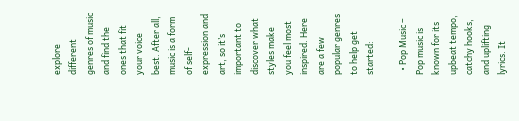explore different genres of music and find the ones that fit your voice best. After all, music is a form of self-expression and art, so it’s important to discover what styles make you feel most inspired. Here are a few popular genres to help get started:

  • Pop Music – Pop music is known for its upbeat tempo, catchy hooks, and uplifting lyrics. It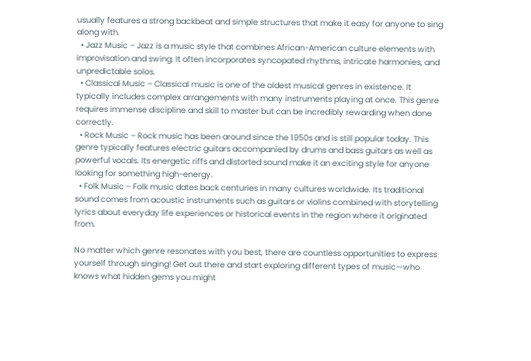usually features a strong backbeat and simple structures that make it easy for anyone to sing along with.
  • Jazz Music – Jazz is a music style that combines African-American culture elements with improvisation and swing. It often incorporates syncopated rhythms, intricate harmonies, and unpredictable solos.
  • Classical Music – Classical music is one of the oldest musical genres in existence. It typically includes complex arrangements with many instruments playing at once. This genre requires immense discipline and skill to master but can be incredibly rewarding when done correctly.
  • Rock Music – Rock music has been around since the 1950s and is still popular today. This genre typically features electric guitars accompanied by drums and bass guitars as well as powerful vocals. Its energetic riffs and distorted sound make it an exciting style for anyone looking for something high-energy.
  • Folk Music – Folk music dates back centuries in many cultures worldwide. Its traditional sound comes from acoustic instruments such as guitars or violins combined with storytelling lyrics about everyday life experiences or historical events in the region where it originated from.

No matter which genre resonates with you best, there are countless opportunities to express yourself through singing! Get out there and start exploring different types of music—who knows what hidden gems you might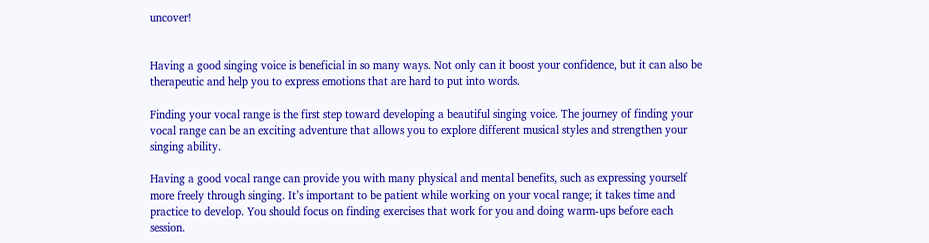uncover!


Having a good singing voice is beneficial in so many ways. Not only can it boost your confidence, but it can also be therapeutic and help you to express emotions that are hard to put into words.

Finding your vocal range is the first step toward developing a beautiful singing voice. The journey of finding your vocal range can be an exciting adventure that allows you to explore different musical styles and strengthen your singing ability.

Having a good vocal range can provide you with many physical and mental benefits, such as expressing yourself more freely through singing. It’s important to be patient while working on your vocal range; it takes time and practice to develop. You should focus on finding exercises that work for you and doing warm-ups before each session.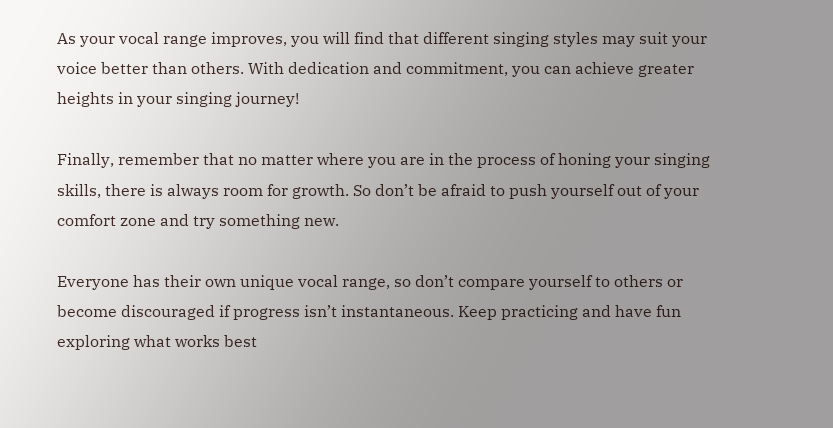As your vocal range improves, you will find that different singing styles may suit your voice better than others. With dedication and commitment, you can achieve greater heights in your singing journey!

Finally, remember that no matter where you are in the process of honing your singing skills, there is always room for growth. So don’t be afraid to push yourself out of your comfort zone and try something new.

Everyone has their own unique vocal range, so don’t compare yourself to others or become discouraged if progress isn’t instantaneous. Keep practicing and have fun exploring what works best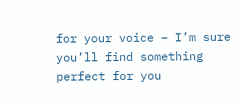for your voice – I’m sure you’ll find something perfect for you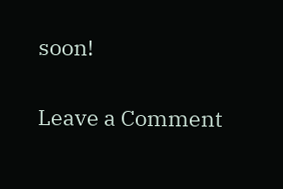soon!

Leave a Comment